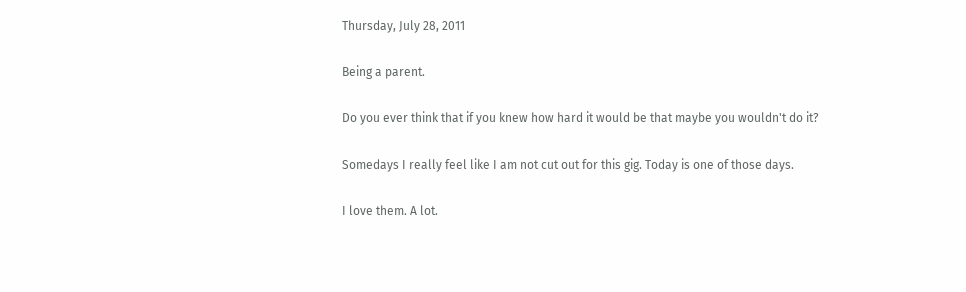Thursday, July 28, 2011

Being a parent.

Do you ever think that if you knew how hard it would be that maybe you wouldn't do it?

Somedays I really feel like I am not cut out for this gig. Today is one of those days.

I love them. A lot.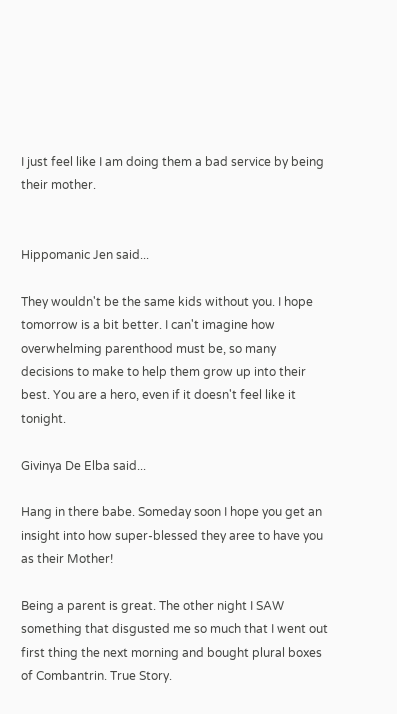I just feel like I am doing them a bad service by being their mother.


Hippomanic Jen said...

They wouldn't be the same kids without you. I hope tomorrow is a bit better. I can't imagine how overwhelming parenthood must be, so many decisions to make to help them grow up into their best. You are a hero, even if it doesn't feel like it tonight.

Givinya De Elba said...

Hang in there babe. Someday soon I hope you get an insight into how super-blessed they aree to have you as their Mother!

Being a parent is great. The other night I SAW something that disgusted me so much that I went out first thing the next morning and bought plural boxes of Combantrin. True Story.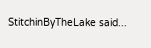StitchinByTheLake said...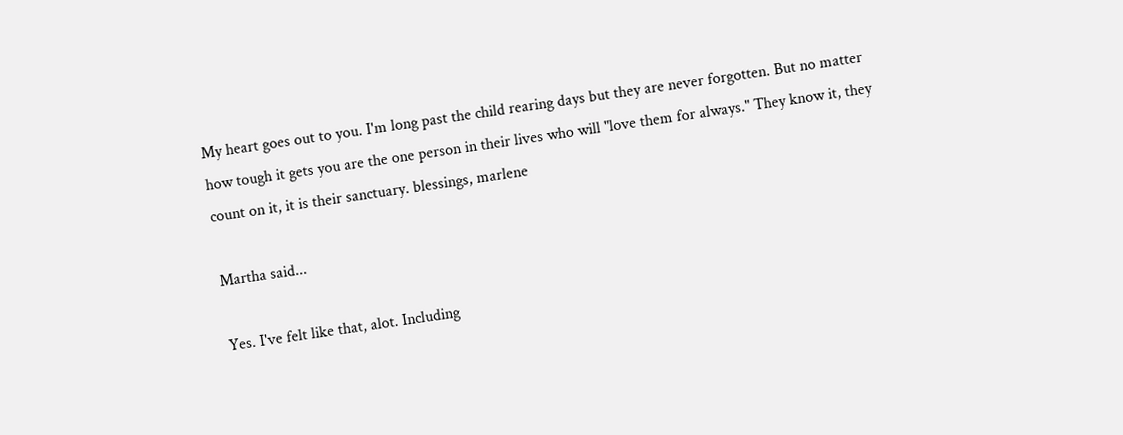My heart goes out to you. I'm long past the child rearing days but they are never forgotten. But no matter how tough it gets you are the one person in their lives who will "love them for always." They know it, they count on it, it is their sanctuary. blessings, marlene

Martha said...

Yes. I've felt like that, alot. Including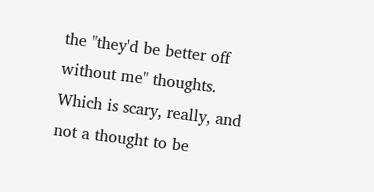the "they'd be better off without me" thoughts. Which is scary, really, and not a thought to be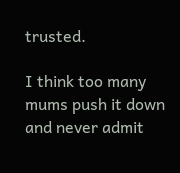trusted.

I think too many mums push it down and never admit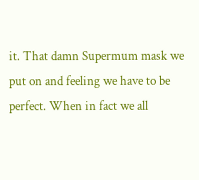it. That damn Supermum mask we put on and feeling we have to be perfect. When in fact we all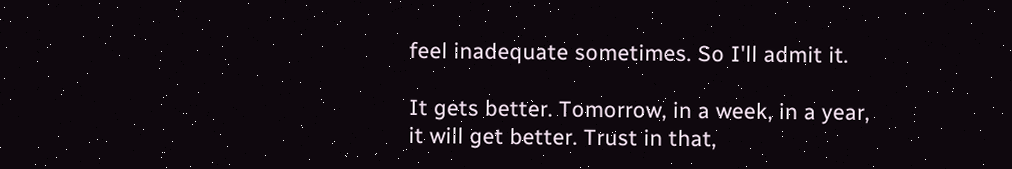feel inadequate sometimes. So I'll admit it.

It gets better. Tomorrow, in a week, in a year, it will get better. Trust in that,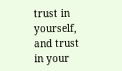trust in yourself, and trust in your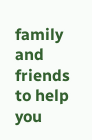family and friends to help you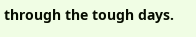through the tough days.